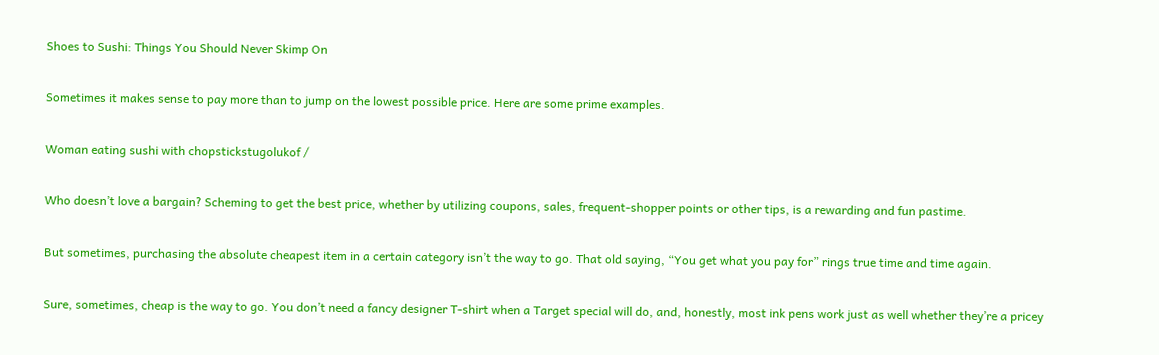Shoes to Sushi: Things You Should Never Skimp On

Sometimes it makes sense to pay more than to jump on the lowest possible price. Here are some prime examples.

Woman eating sushi with chopstickstugolukof /

Who doesn’t love a bargain? Scheming to get the best price, whether by utilizing coupons, sales, frequent-shopper points or other tips, is a rewarding and fun pastime.

But sometimes, purchasing the absolute cheapest item in a certain category isn’t the way to go. That old saying, “You get what you pay for” rings true time and time again.

Sure, sometimes, cheap is the way to go. You don’t need a fancy designer T-shirt when a Target special will do, and, honestly, most ink pens work just as well whether they’re a pricey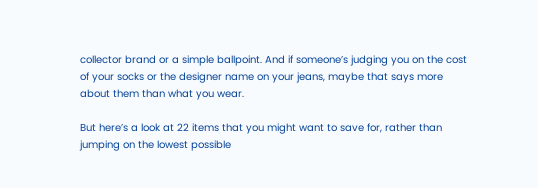collector brand or a simple ballpoint. And if someone’s judging you on the cost of your socks or the designer name on your jeans, maybe that says more about them than what you wear.

But here’s a look at 22 items that you might want to save for, rather than jumping on the lowest possible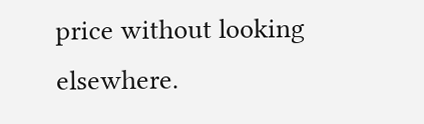price without looking elsewhere.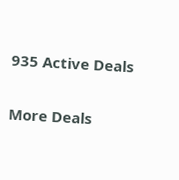935 Active Deals

More Deals